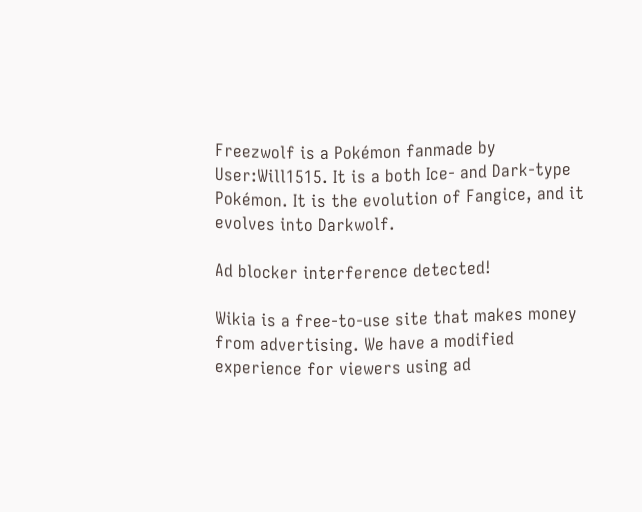Freezwolf is a Pokémon fanmade by User:Will1515. It is a both Ice- and Dark-type Pokémon. It is the evolution of Fangice, and it evolves into Darkwolf.

Ad blocker interference detected!

Wikia is a free-to-use site that makes money from advertising. We have a modified experience for viewers using ad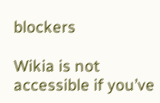blockers

Wikia is not accessible if you’ve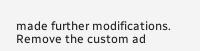made further modifications. Remove the custom ad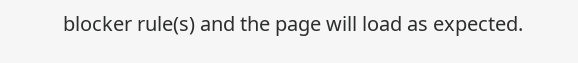blocker rule(s) and the page will load as expected.